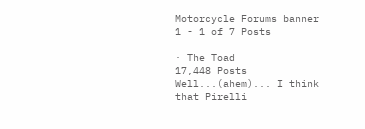Motorcycle Forums banner
1 - 1 of 7 Posts

· The Toad
17,448 Posts
Well...(ahem)... I think that Pirelli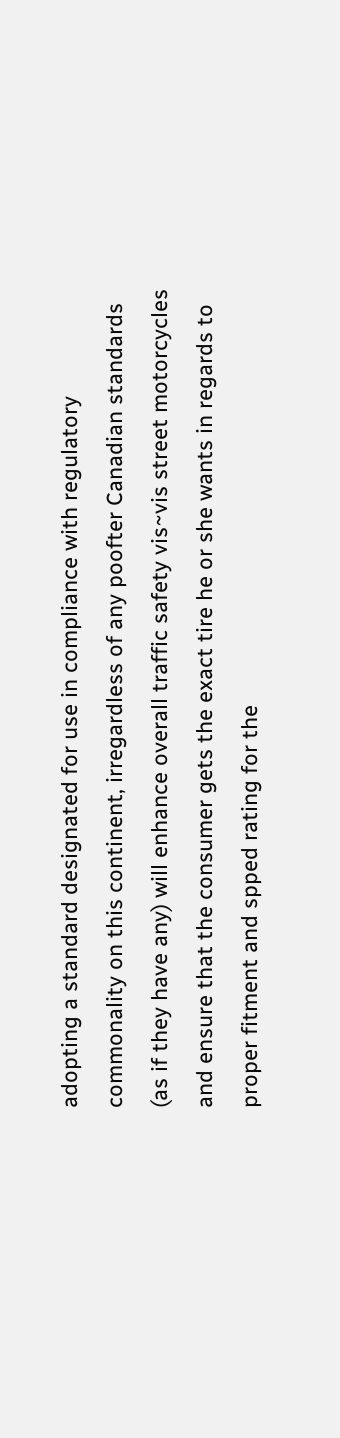adopting a standard designated for use in compliance with regulatory commonality on this continent, irregardless of any poofter Canadian standards (as if they have any) will enhance overall traffic safety vis~vis street motorcycles and ensure that the consumer gets the exact tire he or she wants in regards to proper fitment and spped rating for the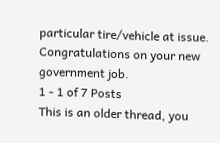particular tire/vehicle at issue.
Congratulations on your new government job.
1 - 1 of 7 Posts
This is an older thread, you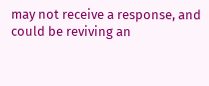may not receive a response, and could be reviving an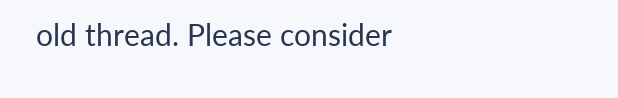old thread. Please consider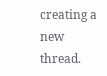creating a new thread.